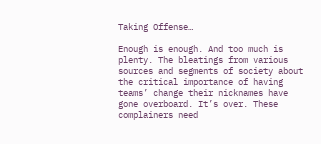Taking Offense…

Enough is enough. And too much is plenty. The bleatings from various sources and segments of society about the critical importance of having teams’ change their nicknames have gone overboard. It’s over. These complainers need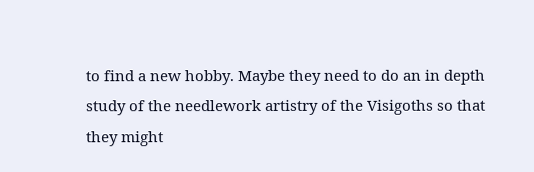to find a new hobby. Maybe they need to do an in depth study of the needlework artistry of the Visigoths so that they might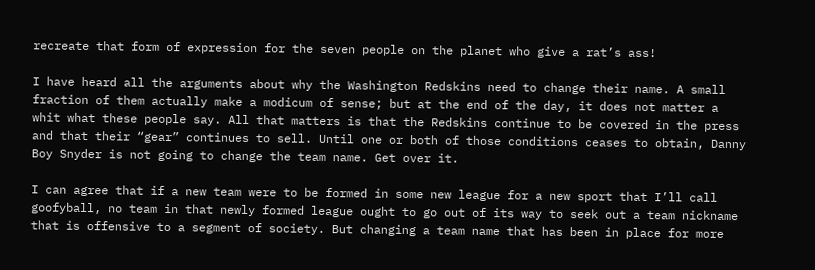recreate that form of expression for the seven people on the planet who give a rat’s ass!

I have heard all the arguments about why the Washington Redskins need to change their name. A small fraction of them actually make a modicum of sense; but at the end of the day, it does not matter a whit what these people say. All that matters is that the Redskins continue to be covered in the press and that their “gear” continues to sell. Until one or both of those conditions ceases to obtain, Danny Boy Snyder is not going to change the team name. Get over it.

I can agree that if a new team were to be formed in some new league for a new sport that I’ll call goofyball, no team in that newly formed league ought to go out of its way to seek out a team nickname that is offensive to a segment of society. But changing a team name that has been in place for more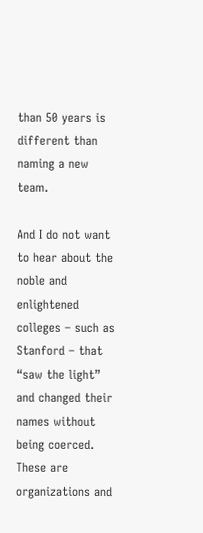than 50 years is different than naming a new team.

And I do not want to hear about the noble and enlightened colleges – such as Stanford – that “saw the light” and changed their names without being coerced. These are organizations and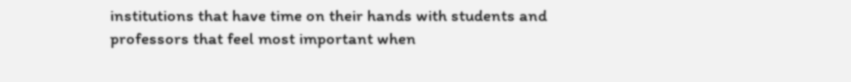institutions that have time on their hands with students and professors that feel most important when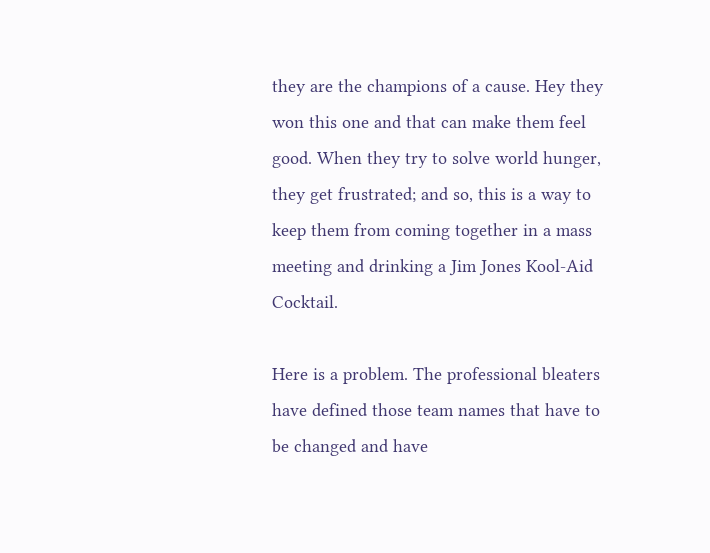they are the champions of a cause. Hey they won this one and that can make them feel good. When they try to solve world hunger, they get frustrated; and so, this is a way to keep them from coming together in a mass meeting and drinking a Jim Jones Kool-Aid Cocktail.

Here is a problem. The professional bleaters have defined those team names that have to be changed and have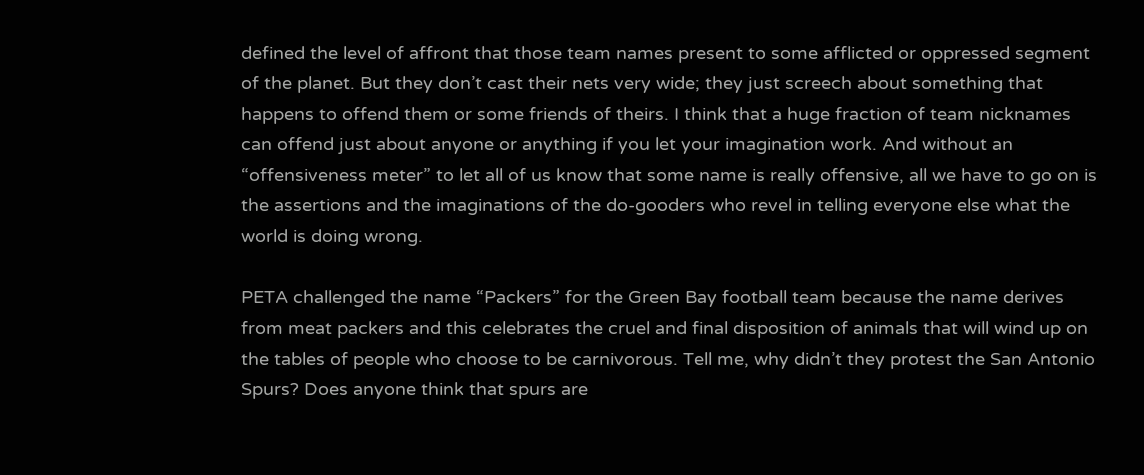defined the level of affront that those team names present to some afflicted or oppressed segment of the planet. But they don’t cast their nets very wide; they just screech about something that happens to offend them or some friends of theirs. I think that a huge fraction of team nicknames can offend just about anyone or anything if you let your imagination work. And without an “offensiveness meter” to let all of us know that some name is really offensive, all we have to go on is the assertions and the imaginations of the do-gooders who revel in telling everyone else what the world is doing wrong.

PETA challenged the name “Packers” for the Green Bay football team because the name derives from meat packers and this celebrates the cruel and final disposition of animals that will wind up on the tables of people who choose to be carnivorous. Tell me, why didn’t they protest the San Antonio Spurs? Does anyone think that spurs are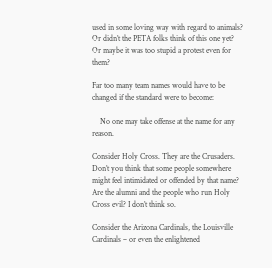used in some loving way with regard to animals? Or didn’t the PETA folks think of this one yet? Or maybe it was too stupid a protest even for them?

Far too many team names would have to be changed if the standard were to become:

    No one may take offense at the name for any reason.

Consider Holy Cross. They are the Crusaders. Don’t you think that some people somewhere might feel intimidated or offended by that name? Are the alumni and the people who run Holy Cross evil? I don’t think so.

Consider the Arizona Cardinals, the Louisville Cardinals – or even the enlightened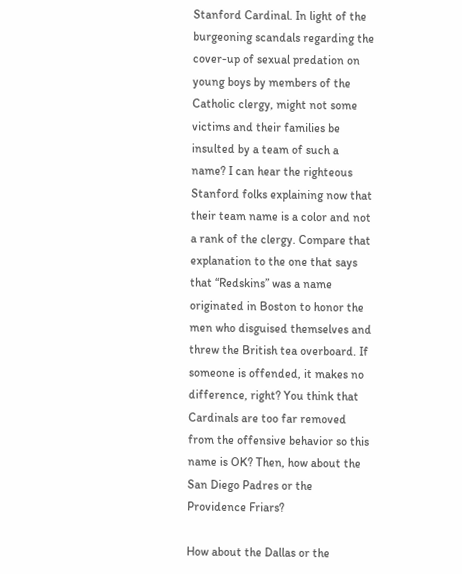Stanford Cardinal. In light of the burgeoning scandals regarding the cover-up of sexual predation on young boys by members of the Catholic clergy, might not some victims and their families be insulted by a team of such a name? I can hear the righteous Stanford folks explaining now that their team name is a color and not a rank of the clergy. Compare that explanation to the one that says that “Redskins” was a name originated in Boston to honor the men who disguised themselves and threw the British tea overboard. If someone is offended, it makes no difference, right? You think that Cardinals are too far removed from the offensive behavior so this name is OK? Then, how about the San Diego Padres or the Providence Friars?

How about the Dallas or the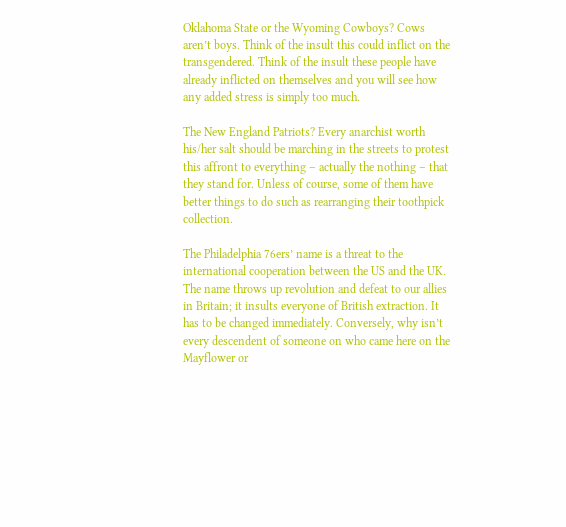Oklahoma State or the Wyoming Cowboys? Cows aren’t boys. Think of the insult this could inflict on the transgendered. Think of the insult these people have already inflicted on themselves and you will see how any added stress is simply too much.

The New England Patriots? Every anarchist worth his/her salt should be marching in the streets to protest this affront to everything – actually the nothing – that they stand for. Unless of course, some of them have better things to do such as rearranging their toothpick collection.

The Philadelphia 76ers’ name is a threat to the international cooperation between the US and the UK. The name throws up revolution and defeat to our allies in Britain; it insults everyone of British extraction. It has to be changed immediately. Conversely, why isn’t every descendent of someone on who came here on the Mayflower or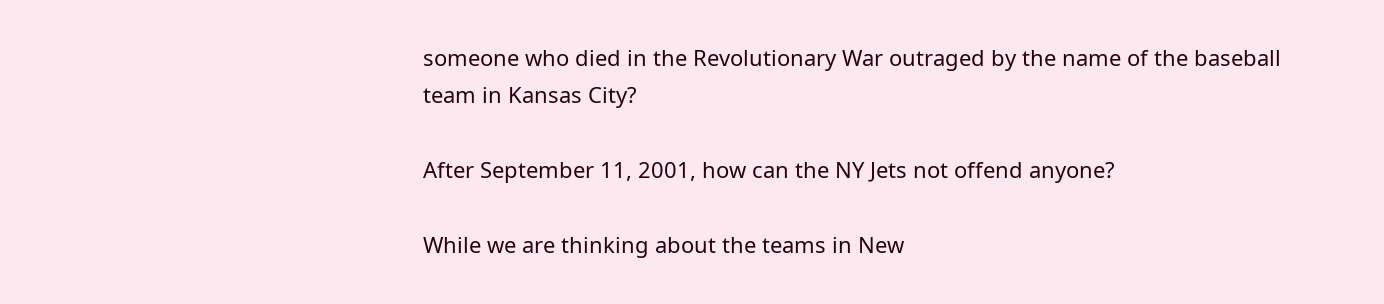someone who died in the Revolutionary War outraged by the name of the baseball team in Kansas City?

After September 11, 2001, how can the NY Jets not offend anyone?

While we are thinking about the teams in New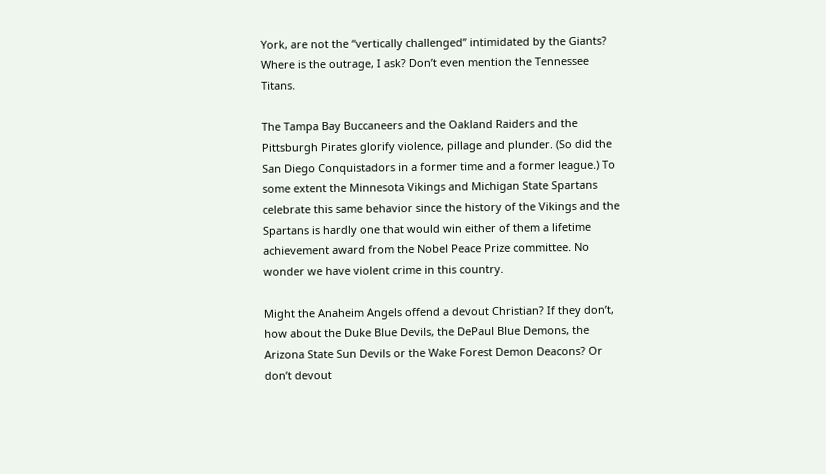York, are not the “vertically challenged” intimidated by the Giants? Where is the outrage, I ask? Don’t even mention the Tennessee Titans.

The Tampa Bay Buccaneers and the Oakland Raiders and the Pittsburgh Pirates glorify violence, pillage and plunder. (So did the San Diego Conquistadors in a former time and a former league.) To some extent the Minnesota Vikings and Michigan State Spartans celebrate this same behavior since the history of the Vikings and the Spartans is hardly one that would win either of them a lifetime achievement award from the Nobel Peace Prize committee. No wonder we have violent crime in this country.

Might the Anaheim Angels offend a devout Christian? If they don’t, how about the Duke Blue Devils, the DePaul Blue Demons, the Arizona State Sun Devils or the Wake Forest Demon Deacons? Or don’t devout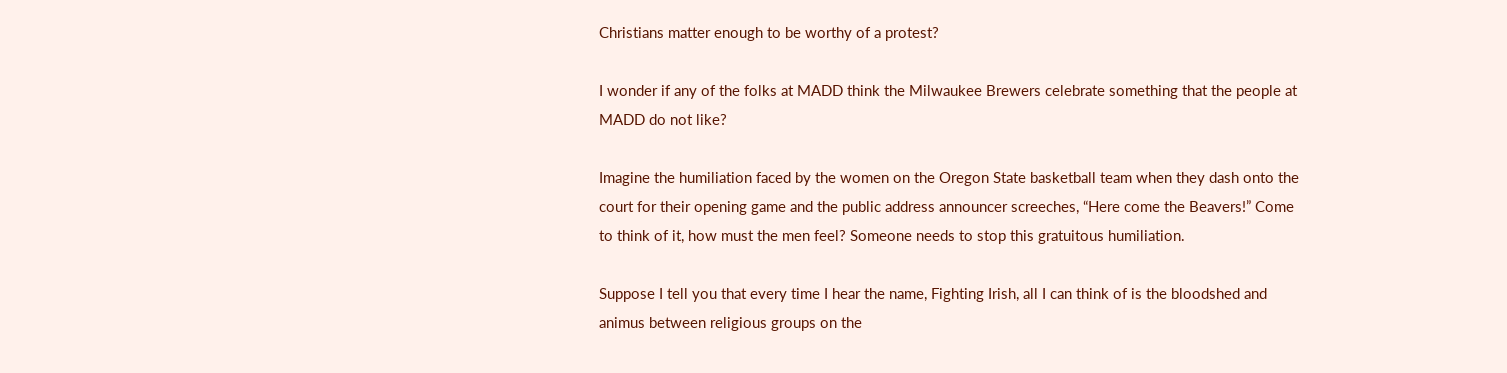Christians matter enough to be worthy of a protest?

I wonder if any of the folks at MADD think the Milwaukee Brewers celebrate something that the people at MADD do not like?

Imagine the humiliation faced by the women on the Oregon State basketball team when they dash onto the court for their opening game and the public address announcer screeches, “Here come the Beavers!” Come to think of it, how must the men feel? Someone needs to stop this gratuitous humiliation.

Suppose I tell you that every time I hear the name, Fighting Irish, all I can think of is the bloodshed and animus between religious groups on the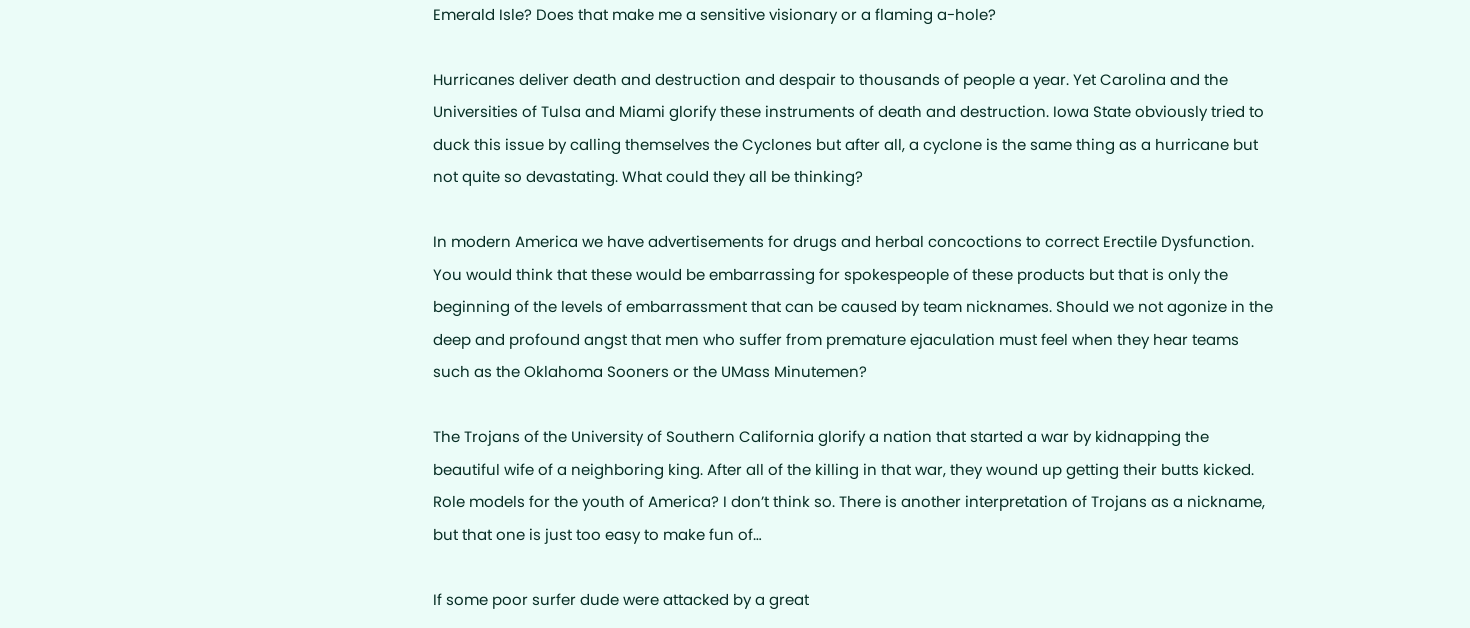Emerald Isle? Does that make me a sensitive visionary or a flaming a-hole?

Hurricanes deliver death and destruction and despair to thousands of people a year. Yet Carolina and the Universities of Tulsa and Miami glorify these instruments of death and destruction. Iowa State obviously tried to duck this issue by calling themselves the Cyclones but after all, a cyclone is the same thing as a hurricane but not quite so devastating. What could they all be thinking?

In modern America we have advertisements for drugs and herbal concoctions to correct Erectile Dysfunction. You would think that these would be embarrassing for spokespeople of these products but that is only the beginning of the levels of embarrassment that can be caused by team nicknames. Should we not agonize in the deep and profound angst that men who suffer from premature ejaculation must feel when they hear teams such as the Oklahoma Sooners or the UMass Minutemen?

The Trojans of the University of Southern California glorify a nation that started a war by kidnapping the beautiful wife of a neighboring king. After all of the killing in that war, they wound up getting their butts kicked. Role models for the youth of America? I don’t think so. There is another interpretation of Trojans as a nickname, but that one is just too easy to make fun of…

If some poor surfer dude were attacked by a great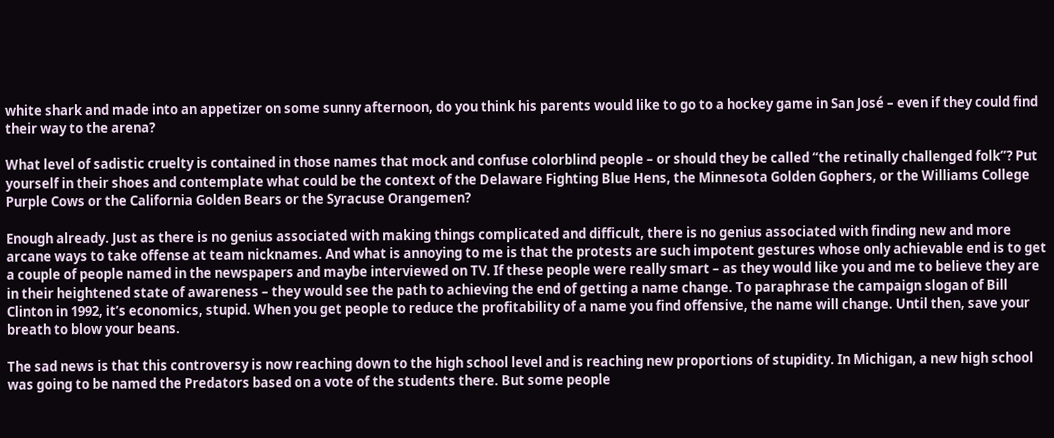white shark and made into an appetizer on some sunny afternoon, do you think his parents would like to go to a hockey game in San José – even if they could find their way to the arena?

What level of sadistic cruelty is contained in those names that mock and confuse colorblind people – or should they be called “the retinally challenged folk”? Put yourself in their shoes and contemplate what could be the context of the Delaware Fighting Blue Hens, the Minnesota Golden Gophers, or the Williams College Purple Cows or the California Golden Bears or the Syracuse Orangemen?

Enough already. Just as there is no genius associated with making things complicated and difficult, there is no genius associated with finding new and more arcane ways to take offense at team nicknames. And what is annoying to me is that the protests are such impotent gestures whose only achievable end is to get a couple of people named in the newspapers and maybe interviewed on TV. If these people were really smart – as they would like you and me to believe they are in their heightened state of awareness – they would see the path to achieving the end of getting a name change. To paraphrase the campaign slogan of Bill Clinton in 1992, it’s economics, stupid. When you get people to reduce the profitability of a name you find offensive, the name will change. Until then, save your breath to blow your beans.

The sad news is that this controversy is now reaching down to the high school level and is reaching new proportions of stupidity. In Michigan, a new high school was going to be named the Predators based on a vote of the students there. But some people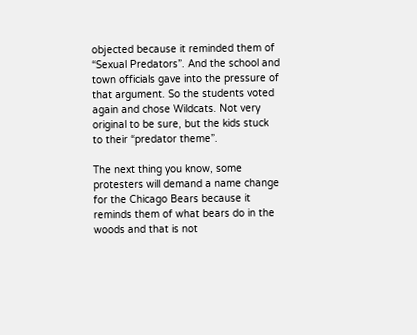objected because it reminded them of “Sexual Predators”. And the school and town officials gave into the pressure of that argument. So the students voted again and chose Wildcats. Not very original to be sure, but the kids stuck to their “predator theme”.

The next thing you know, some protesters will demand a name change for the Chicago Bears because it reminds them of what bears do in the woods and that is not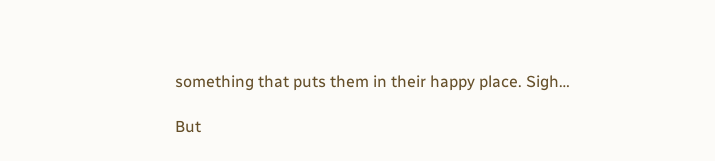something that puts them in their happy place. Sigh…

But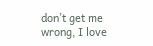don’t get me wrong, I love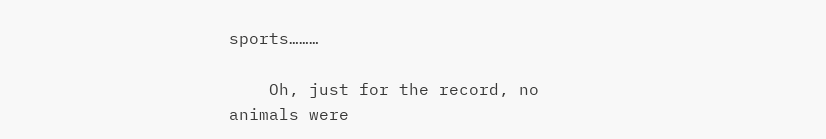sports………

    Oh, just for the record, no animals were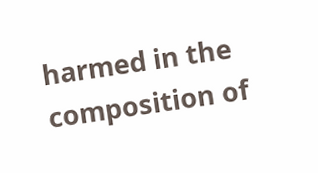harmed in the composition of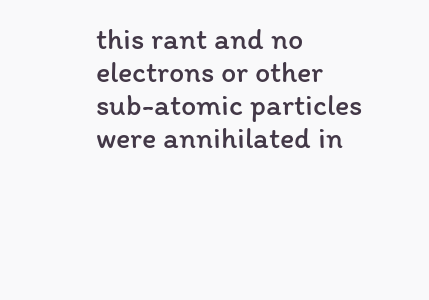this rant and no electrons or other sub-atomic particles were annihilated in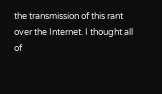the transmission of this rant over the Internet. I thought all of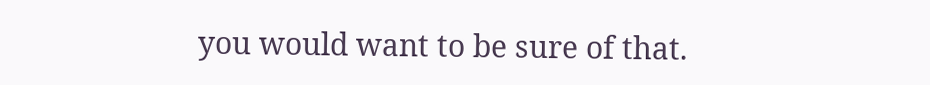you would want to be sure of that.